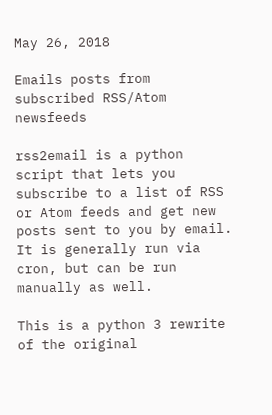May 26, 2018

Emails posts from subscribed RSS/Atom newsfeeds

rss2email is a python script that lets you subscribe to a list of RSS or Atom feeds and get new posts sent to you by email. It is generally run via cron, but can be run manually as well.

This is a python 3 rewrite of the original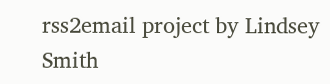rss2email project by Lindsey Smith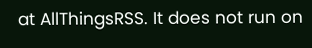at AllThingsRSS. It does not run on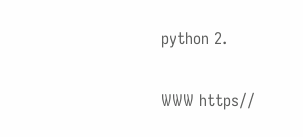python 2.

WWW https//